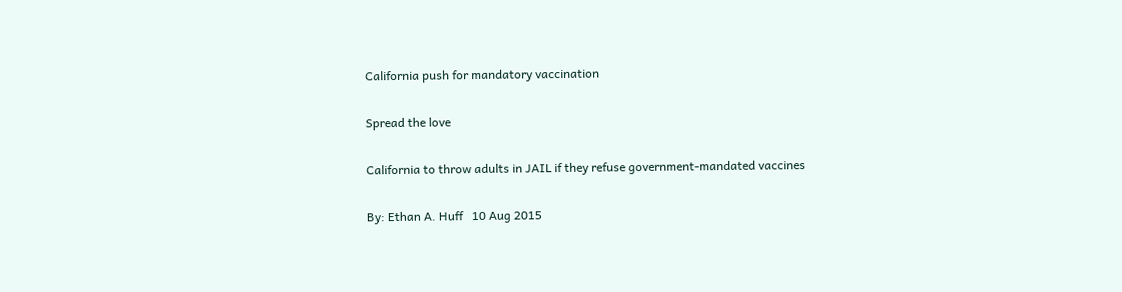California push for mandatory vaccination

Spread the love

California to throw adults in JAIL if they refuse government-mandated vaccines

By: Ethan A. Huff   10 Aug 2015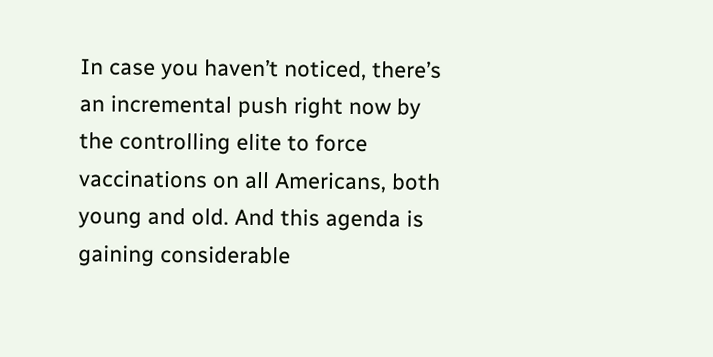In case you haven’t noticed, there’s an incremental push right now by the controlling elite to force vaccinations on all Americans, both young and old. And this agenda is gaining considerable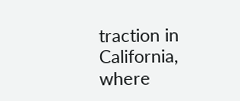traction in California, where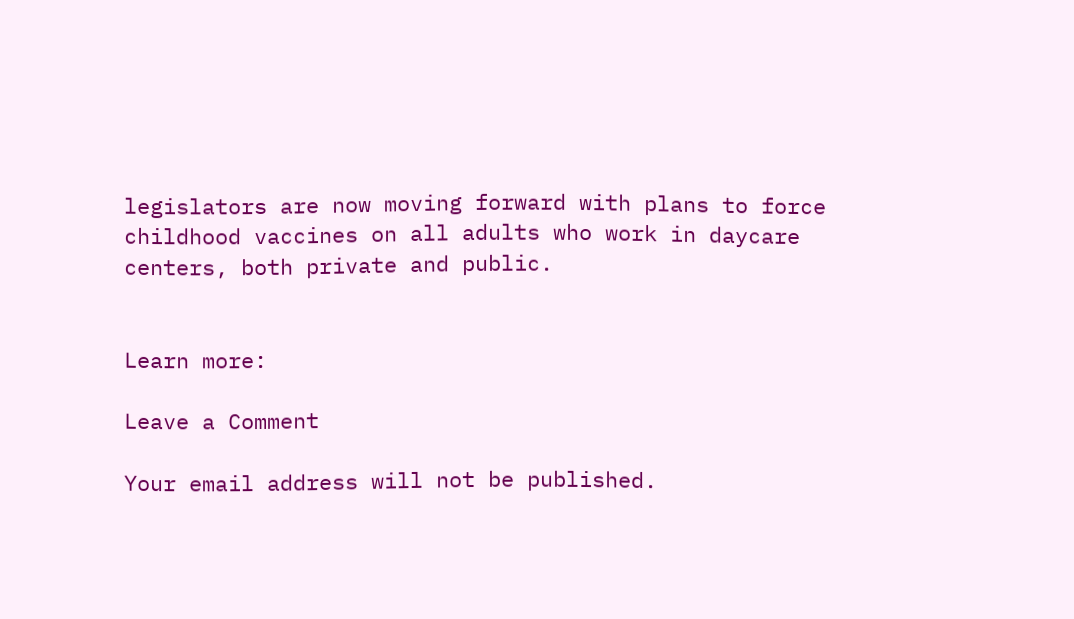legislators are now moving forward with plans to force childhood vaccines on all adults who work in daycare centers, both private and public.


Learn more:

Leave a Comment

Your email address will not be published.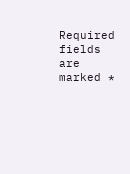Required fields are marked *